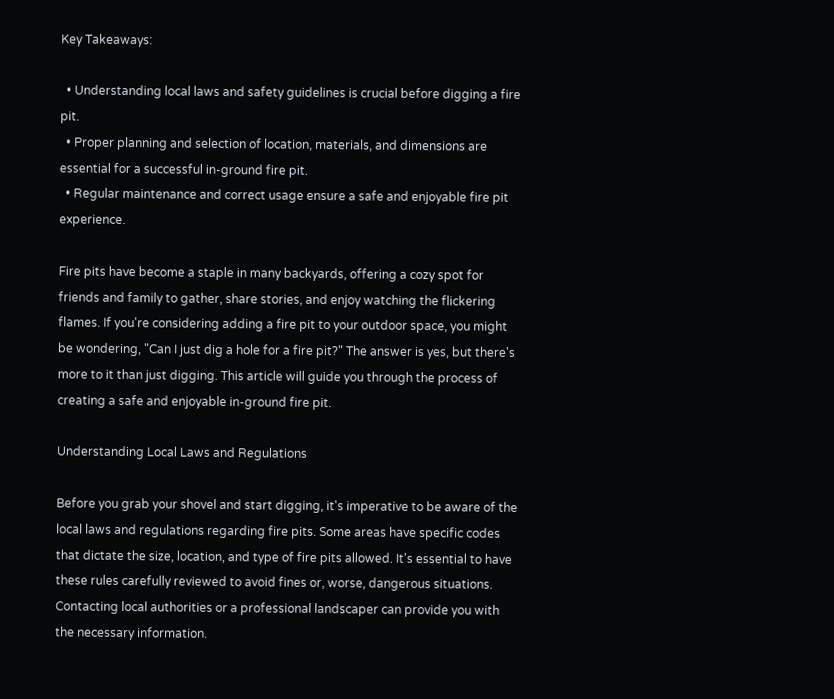Key Takeaways:

  • Understanding local laws and safety guidelines is crucial before digging a fire pit.
  • Proper planning and selection of location, materials, and dimensions are essential for a successful in-ground fire pit.
  • Regular maintenance and correct usage ensure a safe and enjoyable fire pit experience.

Fire pits have become a staple in many backyards, offering a cozy spot for friends and family to gather, share stories, and enjoy watching the flickering flames. If you're considering adding a fire pit to your outdoor space, you might be wondering, "Can I just dig a hole for a fire pit?" The answer is yes, but there's more to it than just digging. This article will guide you through the process of creating a safe and enjoyable in-ground fire pit.

Understanding Local Laws and Regulations

Before you grab your shovel and start digging, it's imperative to be aware of the local laws and regulations regarding fire pits. Some areas have specific codes that dictate the size, location, and type of fire pits allowed. It's essential to have these rules carefully reviewed to avoid fines or, worse, dangerous situations. Contacting local authorities or a professional landscaper can provide you with the necessary information.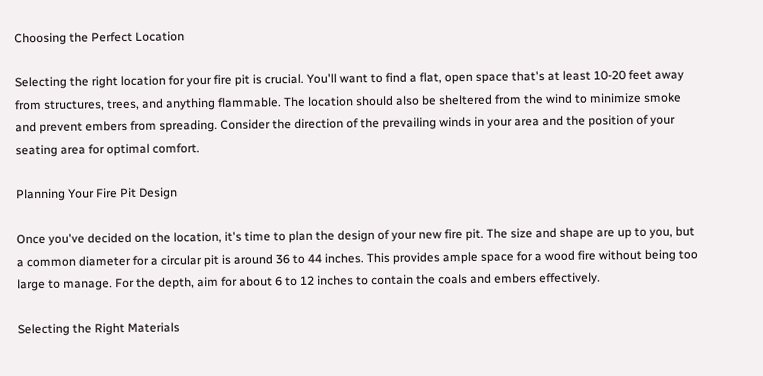Choosing the Perfect Location

Selecting the right location for your fire pit is crucial. You'll want to find a flat, open space that's at least 10-20 feet away from structures, trees, and anything flammable. The location should also be sheltered from the wind to minimize smoke and prevent embers from spreading. Consider the direction of the prevailing winds in your area and the position of your seating area for optimal comfort.

Planning Your Fire Pit Design

Once you've decided on the location, it's time to plan the design of your new fire pit. The size and shape are up to you, but a common diameter for a circular pit is around 36 to 44 inches. This provides ample space for a wood fire without being too large to manage. For the depth, aim for about 6 to 12 inches to contain the coals and embers effectively.

Selecting the Right Materials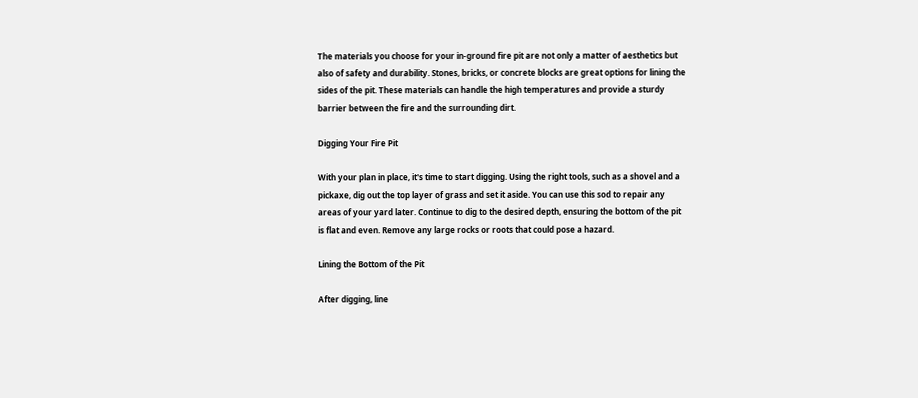The materials you choose for your in-ground fire pit are not only a matter of aesthetics but also of safety and durability. Stones, bricks, or concrete blocks are great options for lining the sides of the pit. These materials can handle the high temperatures and provide a sturdy barrier between the fire and the surrounding dirt.

Digging Your Fire Pit

With your plan in place, it's time to start digging. Using the right tools, such as a shovel and a pickaxe, dig out the top layer of grass and set it aside. You can use this sod to repair any areas of your yard later. Continue to dig to the desired depth, ensuring the bottom of the pit is flat and even. Remove any large rocks or roots that could pose a hazard.

Lining the Bottom of the Pit

After digging, line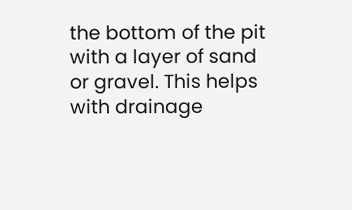the bottom of the pit with a layer of sand or gravel. This helps with drainage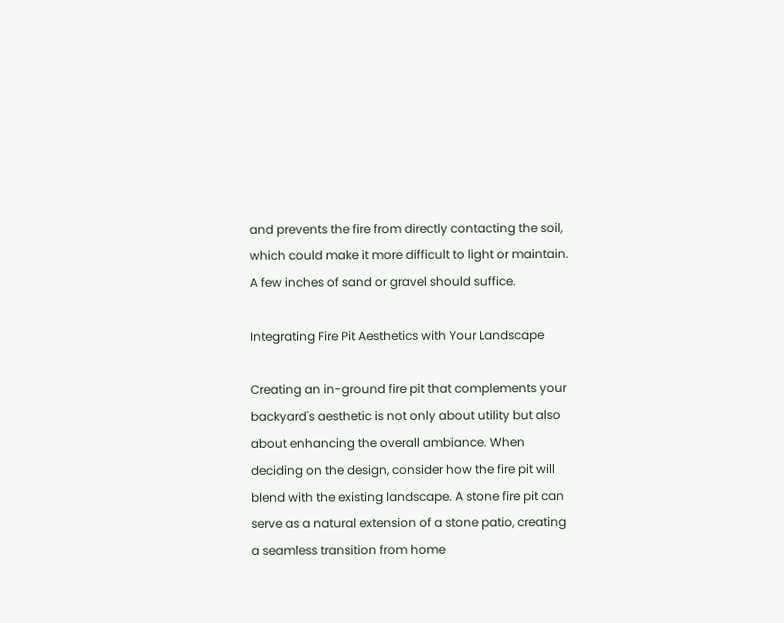and prevents the fire from directly contacting the soil, which could make it more difficult to light or maintain. A few inches of sand or gravel should suffice.

Integrating Fire Pit Aesthetics with Your Landscape

Creating an in-ground fire pit that complements your backyard's aesthetic is not only about utility but also about enhancing the overall ambiance. When deciding on the design, consider how the fire pit will blend with the existing landscape. A stone fire pit can serve as a natural extension of a stone patio, creating a seamless transition from home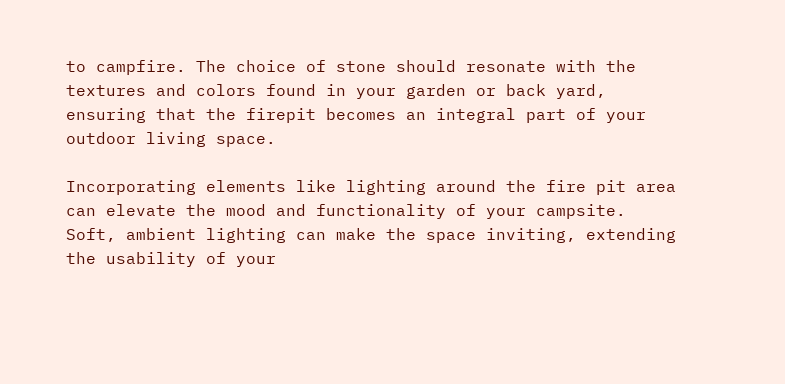to campfire. The choice of stone should resonate with the textures and colors found in your garden or back yard, ensuring that the firepit becomes an integral part of your outdoor living space.

Incorporating elements like lighting around the fire pit area can elevate the mood and functionality of your campsite. Soft, ambient lighting can make the space inviting, extending the usability of your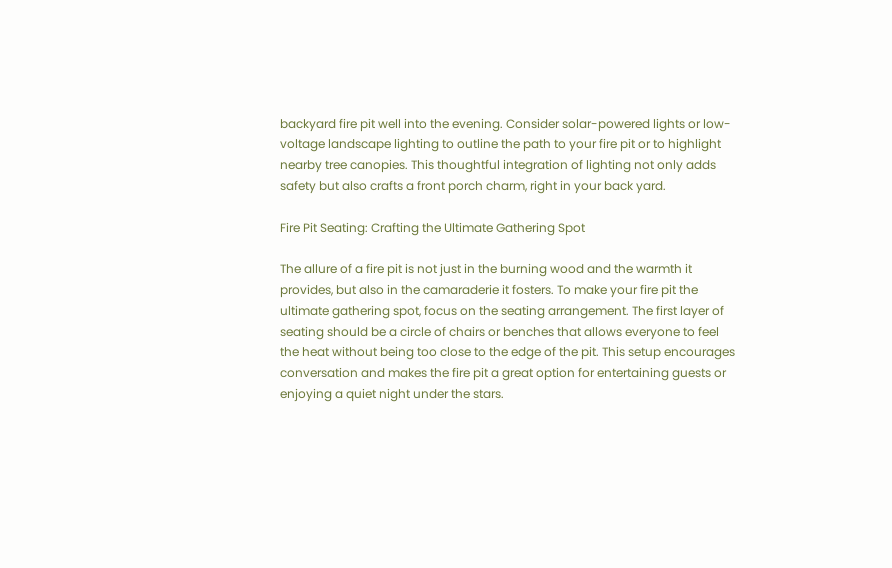backyard fire pit well into the evening. Consider solar-powered lights or low-voltage landscape lighting to outline the path to your fire pit or to highlight nearby tree canopies. This thoughtful integration of lighting not only adds safety but also crafts a front porch charm, right in your back yard.

Fire Pit Seating: Crafting the Ultimate Gathering Spot

The allure of a fire pit is not just in the burning wood and the warmth it provides, but also in the camaraderie it fosters. To make your fire pit the ultimate gathering spot, focus on the seating arrangement. The first layer of seating should be a circle of chairs or benches that allows everyone to feel the heat without being too close to the edge of the pit. This setup encourages conversation and makes the fire pit a great option for entertaining guests or enjoying a quiet night under the stars.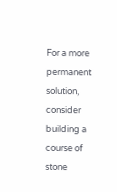For a more permanent solution, consider building a course of stone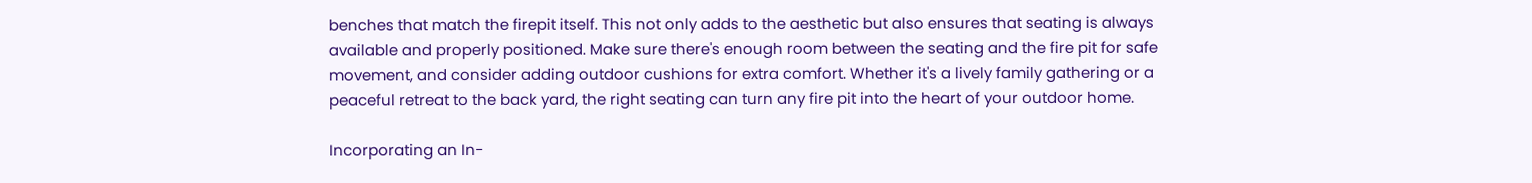benches that match the firepit itself. This not only adds to the aesthetic but also ensures that seating is always available and properly positioned. Make sure there's enough room between the seating and the fire pit for safe movement, and consider adding outdoor cushions for extra comfort. Whether it's a lively family gathering or a peaceful retreat to the back yard, the right seating can turn any fire pit into the heart of your outdoor home.

Incorporating an In-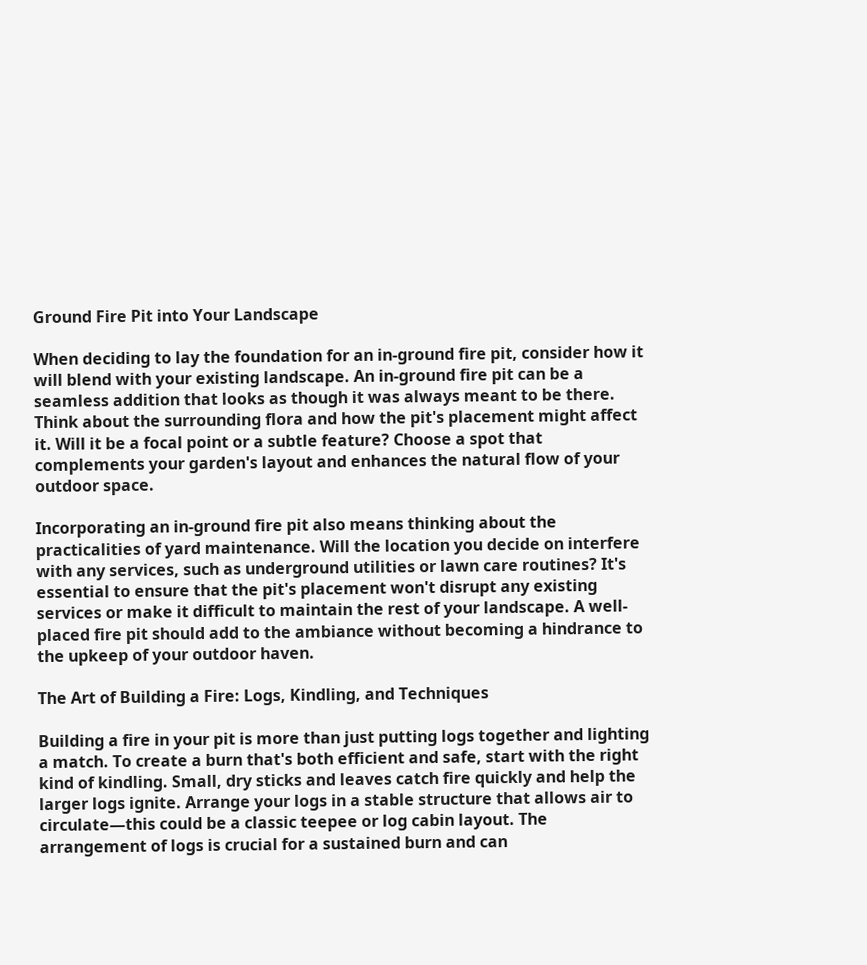Ground Fire Pit into Your Landscape

When deciding to lay the foundation for an in-ground fire pit, consider how it will blend with your existing landscape. An in-ground fire pit can be a seamless addition that looks as though it was always meant to be there. Think about the surrounding flora and how the pit's placement might affect it. Will it be a focal point or a subtle feature? Choose a spot that complements your garden's layout and enhances the natural flow of your outdoor space.

Incorporating an in-ground fire pit also means thinking about the practicalities of yard maintenance. Will the location you decide on interfere with any services, such as underground utilities or lawn care routines? It's essential to ensure that the pit's placement won't disrupt any existing services or make it difficult to maintain the rest of your landscape. A well-placed fire pit should add to the ambiance without becoming a hindrance to the upkeep of your outdoor haven.

The Art of Building a Fire: Logs, Kindling, and Techniques

Building a fire in your pit is more than just putting logs together and lighting a match. To create a burn that's both efficient and safe, start with the right kind of kindling. Small, dry sticks and leaves catch fire quickly and help the larger logs ignite. Arrange your logs in a stable structure that allows air to circulate—this could be a classic teepee or log cabin layout. The arrangement of logs is crucial for a sustained burn and can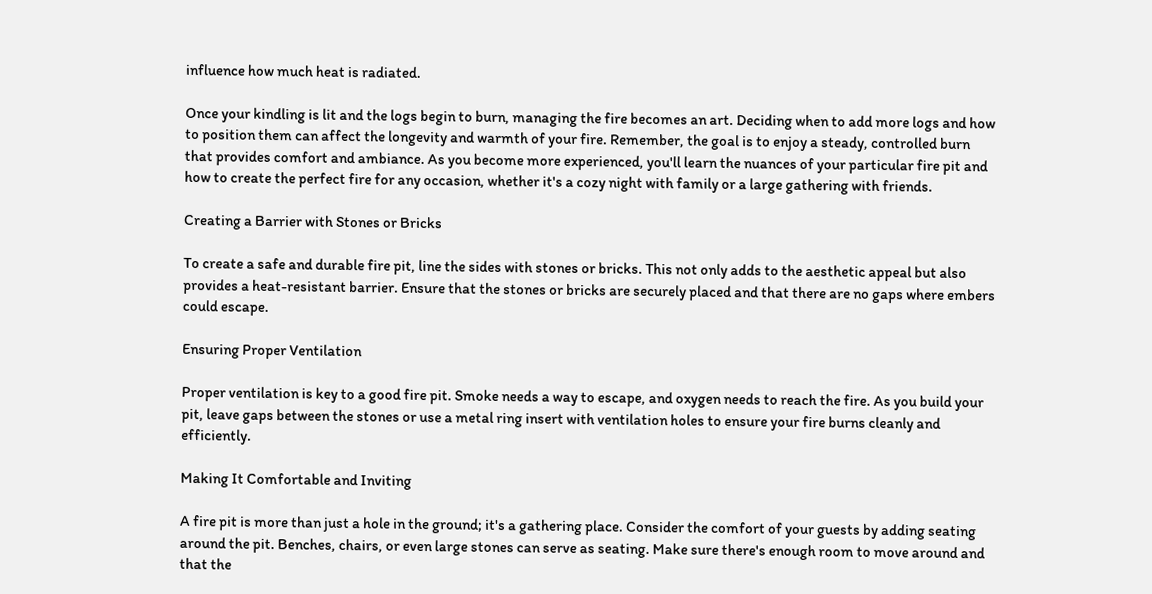influence how much heat is radiated.

Once your kindling is lit and the logs begin to burn, managing the fire becomes an art. Deciding when to add more logs and how to position them can affect the longevity and warmth of your fire. Remember, the goal is to enjoy a steady, controlled burn that provides comfort and ambiance. As you become more experienced, you'll learn the nuances of your particular fire pit and how to create the perfect fire for any occasion, whether it's a cozy night with family or a large gathering with friends.

Creating a Barrier with Stones or Bricks

To create a safe and durable fire pit, line the sides with stones or bricks. This not only adds to the aesthetic appeal but also provides a heat-resistant barrier. Ensure that the stones or bricks are securely placed and that there are no gaps where embers could escape.

Ensuring Proper Ventilation

Proper ventilation is key to a good fire pit. Smoke needs a way to escape, and oxygen needs to reach the fire. As you build your pit, leave gaps between the stones or use a metal ring insert with ventilation holes to ensure your fire burns cleanly and efficiently.

Making It Comfortable and Inviting

A fire pit is more than just a hole in the ground; it's a gathering place. Consider the comfort of your guests by adding seating around the pit. Benches, chairs, or even large stones can serve as seating. Make sure there's enough room to move around and that the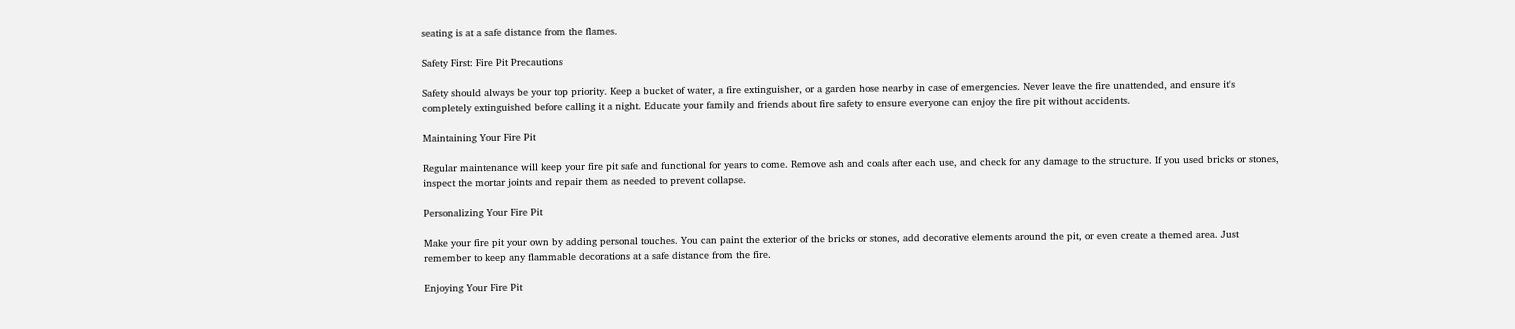seating is at a safe distance from the flames.

Safety First: Fire Pit Precautions

Safety should always be your top priority. Keep a bucket of water, a fire extinguisher, or a garden hose nearby in case of emergencies. Never leave the fire unattended, and ensure it's completely extinguished before calling it a night. Educate your family and friends about fire safety to ensure everyone can enjoy the fire pit without accidents.

Maintaining Your Fire Pit

Regular maintenance will keep your fire pit safe and functional for years to come. Remove ash and coals after each use, and check for any damage to the structure. If you used bricks or stones, inspect the mortar joints and repair them as needed to prevent collapse.

Personalizing Your Fire Pit

Make your fire pit your own by adding personal touches. You can paint the exterior of the bricks or stones, add decorative elements around the pit, or even create a themed area. Just remember to keep any flammable decorations at a safe distance from the fire.

Enjoying Your Fire Pit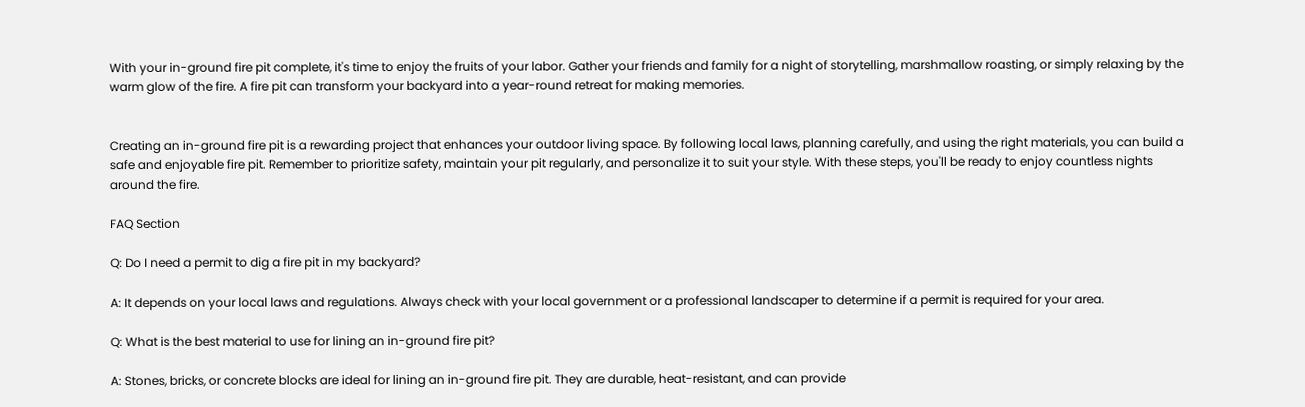With your in-ground fire pit complete, it's time to enjoy the fruits of your labor. Gather your friends and family for a night of storytelling, marshmallow roasting, or simply relaxing by the warm glow of the fire. A fire pit can transform your backyard into a year-round retreat for making memories.


Creating an in-ground fire pit is a rewarding project that enhances your outdoor living space. By following local laws, planning carefully, and using the right materials, you can build a safe and enjoyable fire pit. Remember to prioritize safety, maintain your pit regularly, and personalize it to suit your style. With these steps, you'll be ready to enjoy countless nights around the fire.

FAQ Section

Q: Do I need a permit to dig a fire pit in my backyard?

A: It depends on your local laws and regulations. Always check with your local government or a professional landscaper to determine if a permit is required for your area.

Q: What is the best material to use for lining an in-ground fire pit?

A: Stones, bricks, or concrete blocks are ideal for lining an in-ground fire pit. They are durable, heat-resistant, and can provide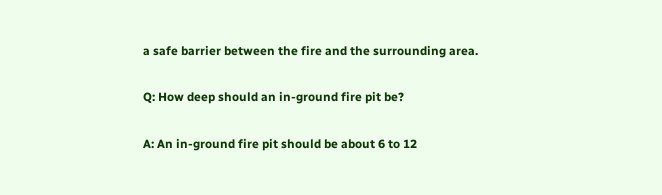a safe barrier between the fire and the surrounding area.

Q: How deep should an in-ground fire pit be?

A: An in-ground fire pit should be about 6 to 12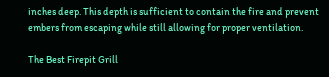inches deep. This depth is sufficient to contain the fire and prevent embers from escaping while still allowing for proper ventilation.

The Best Firepit Grill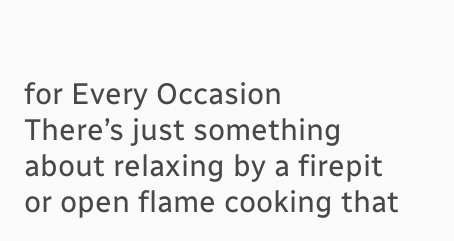for Every Occasion
There’s just something about relaxing by a firepit or open flame cooking that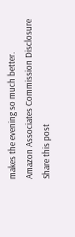makes the evening so much better.
Amazon Associates Commission Disclosure
Share this post